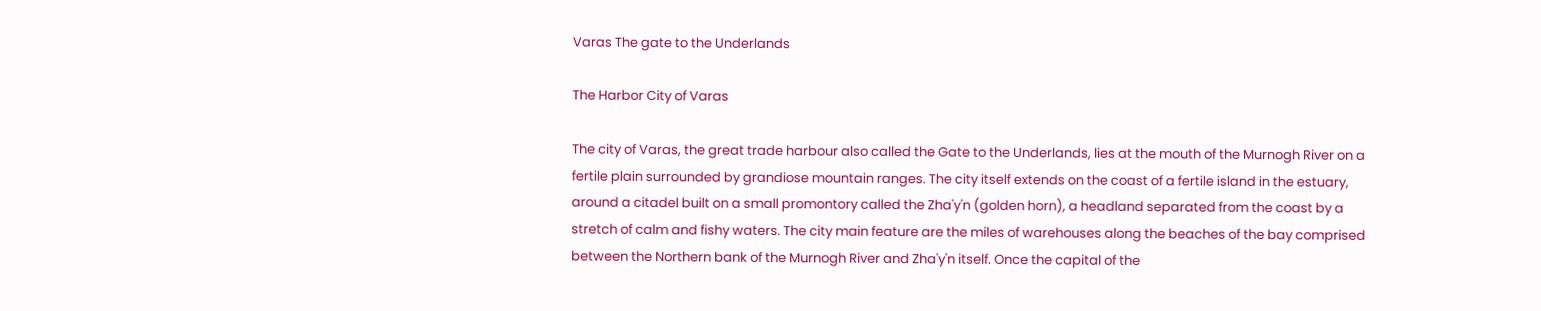Varas The gate to the Underlands

The Harbor City of Varas

The city of Varas, the great trade harbour also called the Gate to the Underlands, lies at the mouth of the Murnogh River on a fertile plain surrounded by grandiose mountain ranges. The city itself extends on the coast of a fertile island in the estuary, around a citadel built on a small promontory called the Zha'y'n (golden horn), a headland separated from the coast by a stretch of calm and fishy waters. The city main feature are the miles of warehouses along the beaches of the bay comprised between the Northern bank of the Murnogh River and Zha'y'n itself. Once the capital of the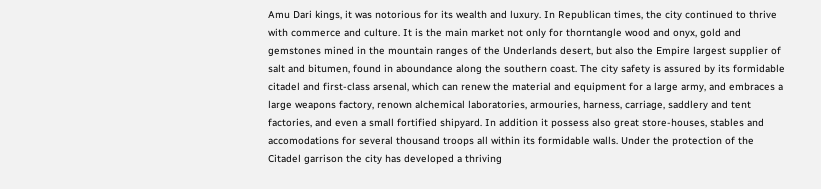Amu Dari kings, it was notorious for its wealth and luxury. In Republican times, the city continued to thrive with commerce and culture. It is the main market not only for thorntangle wood and onyx, gold and gemstones mined in the mountain ranges of the Underlands desert, but also the Empire largest supplier of salt and bitumen, found in aboundance along the southern coast. The city safety is assured by its formidable citadel and first-class arsenal, which can renew the material and equipment for a large army, and embraces a large weapons factory, renown alchemical laboratories, armouries, harness, carriage, saddlery and tent factories, and even a small fortified shipyard. In addition it possess also great store-houses, stables and accomodations for several thousand troops all within its formidable walls. Under the protection of the Citadel garrison the city has developed a thriving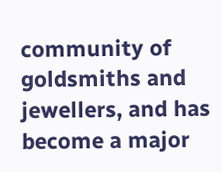community of goldsmiths and jewellers, and has become a major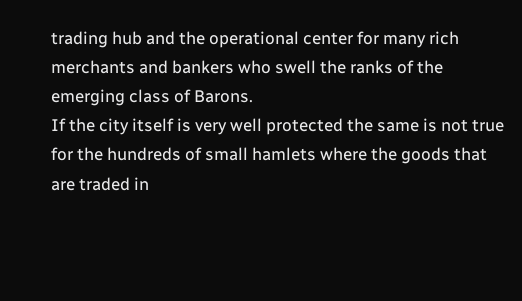trading hub and the operational center for many rich merchants and bankers who swell the ranks of the emerging class of Barons.
If the city itself is very well protected the same is not true for the hundreds of small hamlets where the goods that are traded in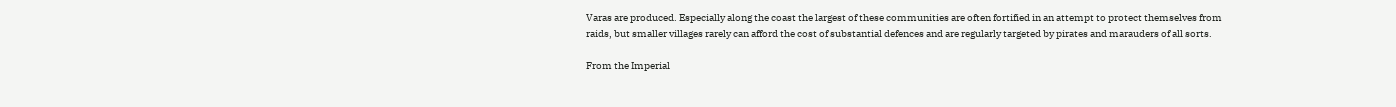Varas are produced. Especially along the coast the largest of these communities are often fortified in an attempt to protect themselves from raids, but smaller villages rarely can afford the cost of substantial defences and are regularly targeted by pirates and marauders of all sorts.

From the Imperial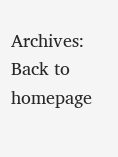Archives:
Back to homepage